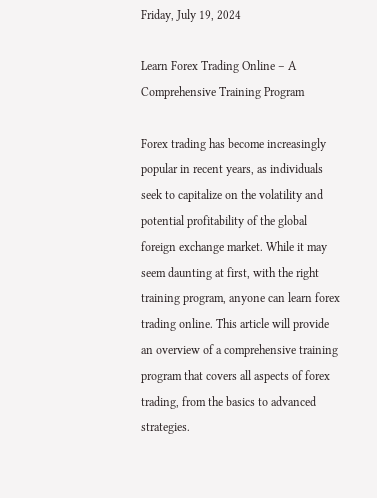Friday, July 19, 2024

Learn Forex Trading Online – A Comprehensive Training Program

Forex trading has become increasingly popular in recent years, as individuals seek to capitalize on the volatility and potential profitability of the global foreign exchange market. While it may seem daunting at first, with the right training program, anyone can learn forex trading online. This article will provide an overview of a comprehensive training program that covers all aspects of forex trading, from the basics to advanced strategies.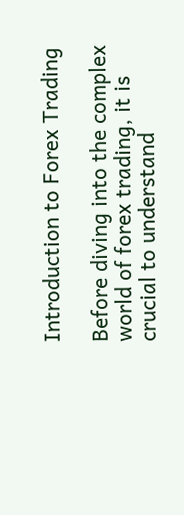Introduction to Forex Trading

Before diving into the complex world of forex trading, it is crucial to understand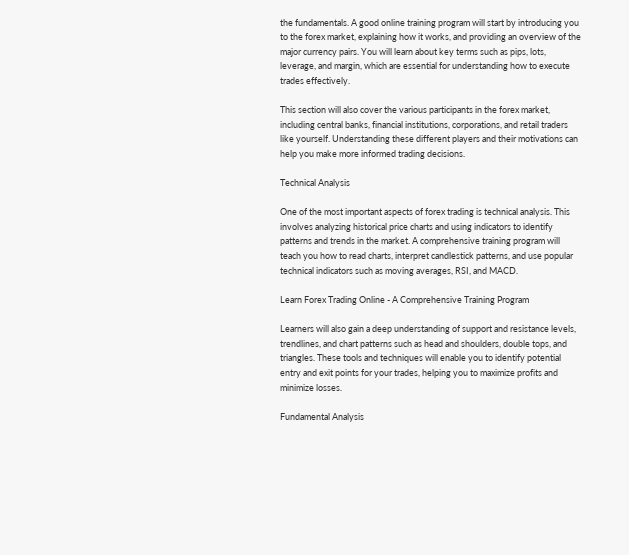the fundamentals. A good online training program will start by introducing you to the forex market, explaining how it works, and providing an overview of the major currency pairs. You will learn about key terms such as pips, lots, leverage, and margin, which are essential for understanding how to execute trades effectively.

This section will also cover the various participants in the forex market, including central banks, financial institutions, corporations, and retail traders like yourself. Understanding these different players and their motivations can help you make more informed trading decisions.

Technical Analysis

One of the most important aspects of forex trading is technical analysis. This involves analyzing historical price charts and using indicators to identify patterns and trends in the market. A comprehensive training program will teach you how to read charts, interpret candlestick patterns, and use popular technical indicators such as moving averages, RSI, and MACD.

Learn Forex Trading Online - A Comprehensive Training Program

Learners will also gain a deep understanding of support and resistance levels, trendlines, and chart patterns such as head and shoulders, double tops, and triangles. These tools and techniques will enable you to identify potential entry and exit points for your trades, helping you to maximize profits and minimize losses.

Fundamental Analysis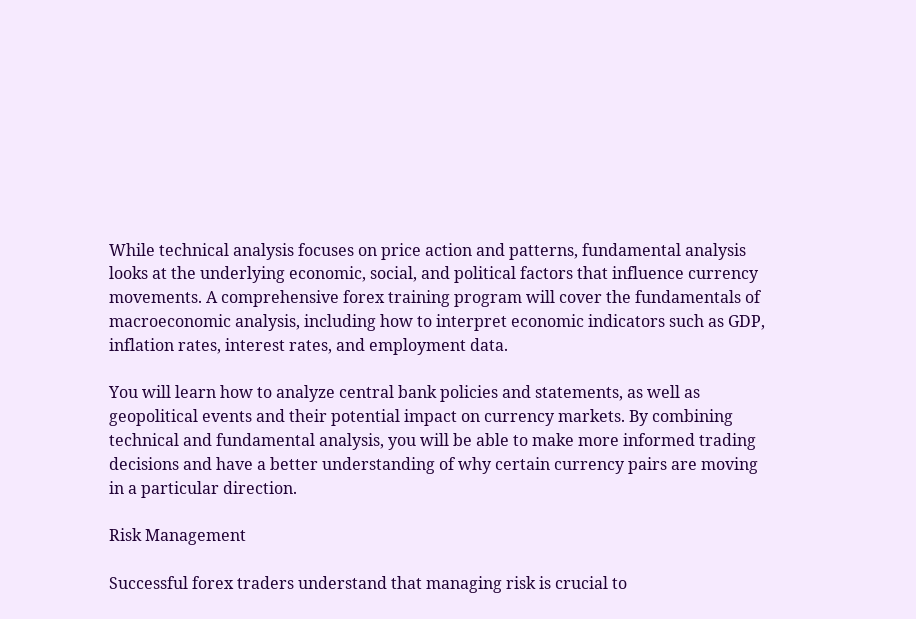While technical analysis focuses on price action and patterns, fundamental analysis looks at the underlying economic, social, and political factors that influence currency movements. A comprehensive forex training program will cover the fundamentals of macroeconomic analysis, including how to interpret economic indicators such as GDP, inflation rates, interest rates, and employment data.

You will learn how to analyze central bank policies and statements, as well as geopolitical events and their potential impact on currency markets. By combining technical and fundamental analysis, you will be able to make more informed trading decisions and have a better understanding of why certain currency pairs are moving in a particular direction.

Risk Management

Successful forex traders understand that managing risk is crucial to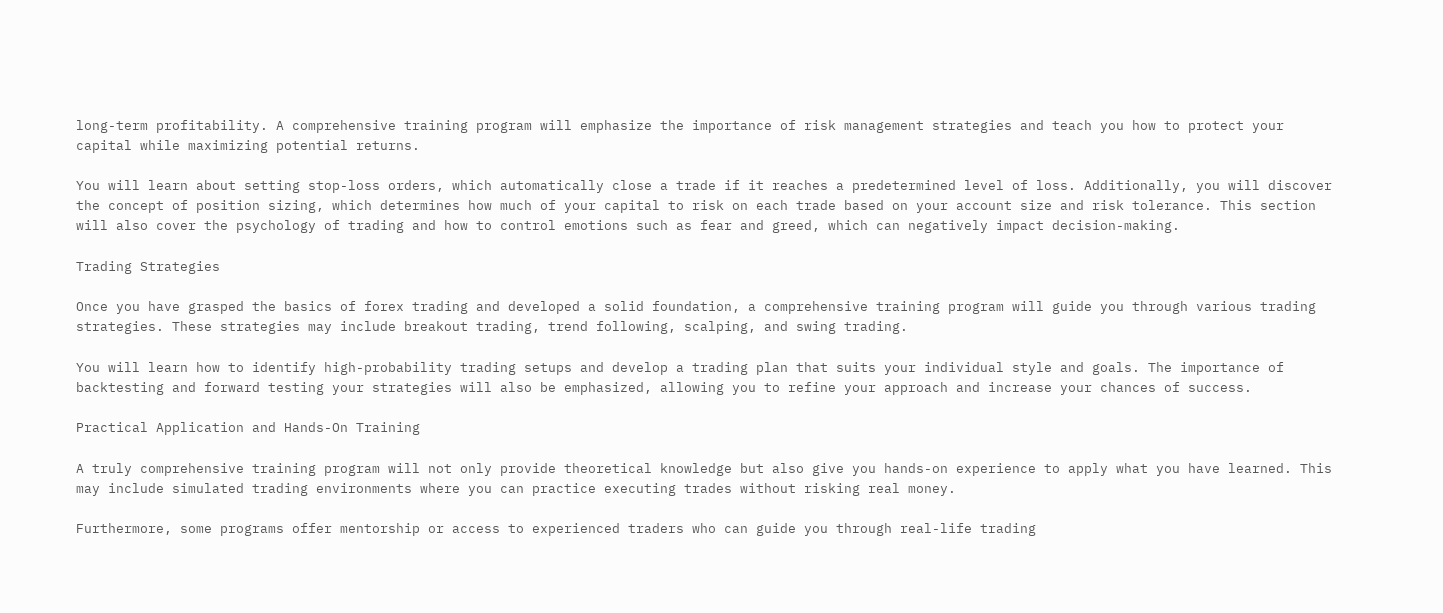long-term profitability. A comprehensive training program will emphasize the importance of risk management strategies and teach you how to protect your capital while maximizing potential returns.

You will learn about setting stop-loss orders, which automatically close a trade if it reaches a predetermined level of loss. Additionally, you will discover the concept of position sizing, which determines how much of your capital to risk on each trade based on your account size and risk tolerance. This section will also cover the psychology of trading and how to control emotions such as fear and greed, which can negatively impact decision-making.

Trading Strategies

Once you have grasped the basics of forex trading and developed a solid foundation, a comprehensive training program will guide you through various trading strategies. These strategies may include breakout trading, trend following, scalping, and swing trading.

You will learn how to identify high-probability trading setups and develop a trading plan that suits your individual style and goals. The importance of backtesting and forward testing your strategies will also be emphasized, allowing you to refine your approach and increase your chances of success.

Practical Application and Hands-On Training

A truly comprehensive training program will not only provide theoretical knowledge but also give you hands-on experience to apply what you have learned. This may include simulated trading environments where you can practice executing trades without risking real money.

Furthermore, some programs offer mentorship or access to experienced traders who can guide you through real-life trading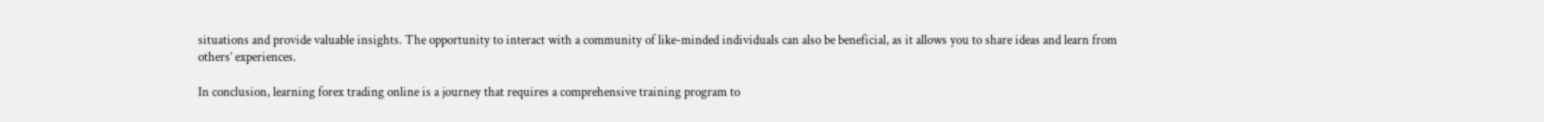situations and provide valuable insights. The opportunity to interact with a community of like-minded individuals can also be beneficial, as it allows you to share ideas and learn from others’ experiences.

In conclusion, learning forex trading online is a journey that requires a comprehensive training program to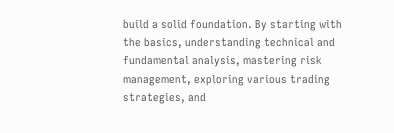build a solid foundation. By starting with the basics, understanding technical and fundamental analysis, mastering risk management, exploring various trading strategies, and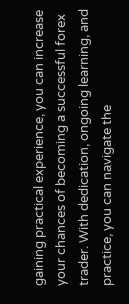gaining practical experience, you can increase your chances of becoming a successful forex trader. With dedication, ongoing learning, and practice, you can navigate the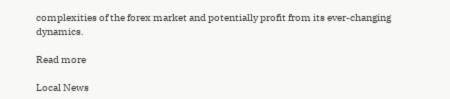complexities of the forex market and potentially profit from its ever-changing dynamics.

Read more

Local News